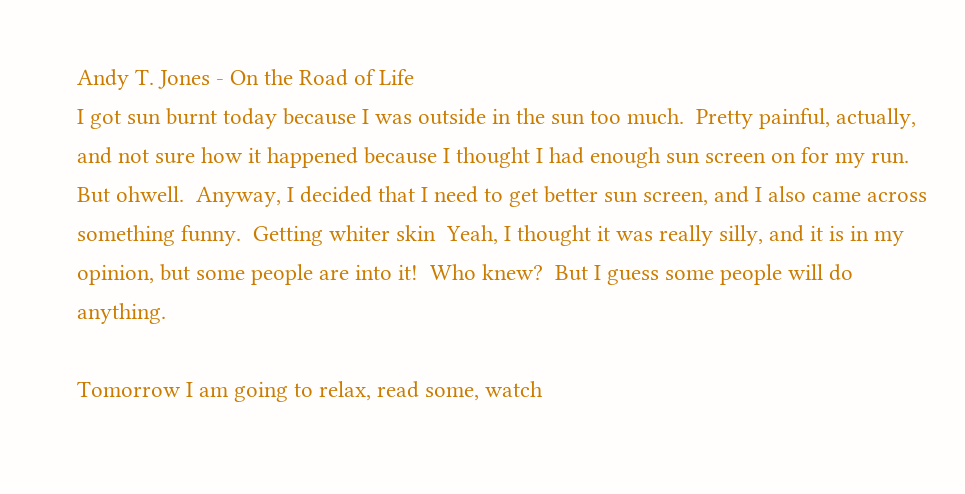Andy T. Jones - On the Road of Life
I got sun burnt today because I was outside in the sun too much.  Pretty painful, actually, and not sure how it happened because I thought I had enough sun screen on for my run.  But ohwell.  Anyway, I decided that I need to get better sun screen, and I also came across something funny.  Getting whiter skin  Yeah, I thought it was really silly, and it is in my opinion, but some people are into it!  Who knew?  But I guess some people will do anything.

Tomorrow I am going to relax, read some, watch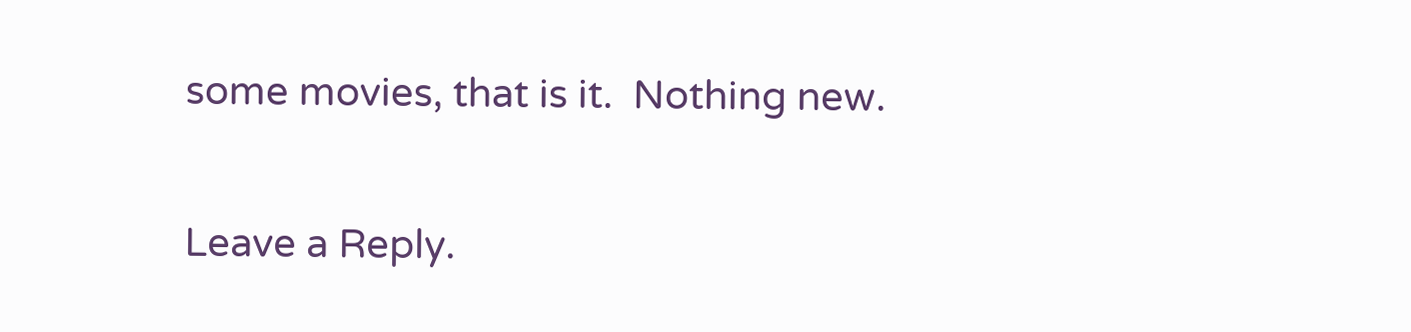some movies, that is it.  Nothing new.

Leave a Reply.